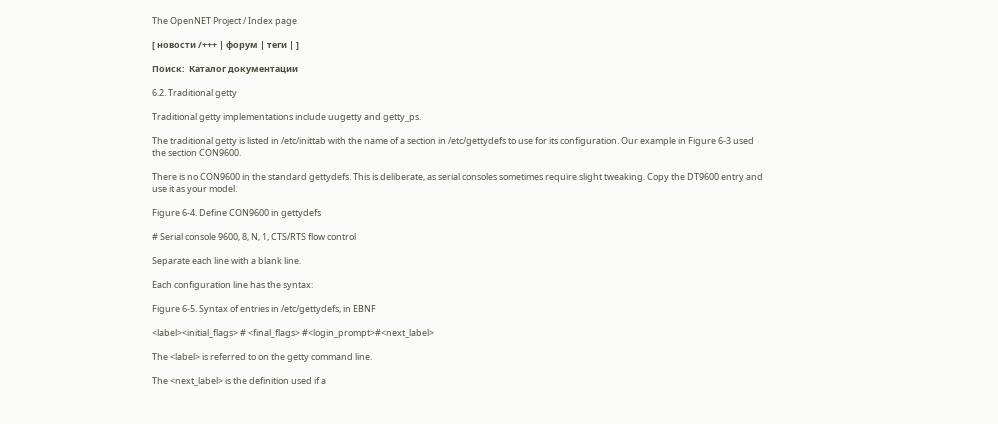The OpenNET Project / Index page

[ новости /+++ | форум | теги | ]

Поиск:  Каталог документации

6.2. Traditional getty

Traditional getty implementations include uugetty and getty_ps.

The traditional getty is listed in /etc/inittab with the name of a section in /etc/gettydefs to use for its configuration. Our example in Figure 6-3 used the section CON9600.

There is no CON9600 in the standard gettydefs. This is deliberate, as serial consoles sometimes require slight tweaking. Copy the DT9600 entry and use it as your model.

Figure 6-4. Define CON9600 in gettydefs

# Serial console 9600, 8, N, 1, CTS/RTS flow control

Separate each line with a blank line.

Each configuration line has the syntax:

Figure 6-5. Syntax of entries in /etc/gettydefs, in EBNF

<label><initial_flags> # <final_flags> #<login_prompt>#<next_label>

The <label> is referred to on the getty command line.

The <next_label> is the definition used if a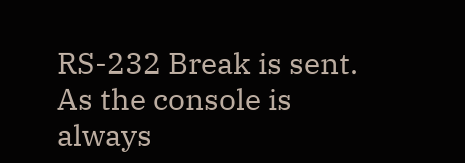RS-232 Break is sent. As the console is always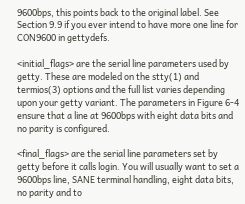9600bps, this points back to the original label. See Section 9.9 if you ever intend to have more one line for CON9600 in gettydefs.

<initial_flags> are the serial line parameters used by getty. These are modeled on the stty(1) and termios(3) options and the full list varies depending upon your getty variant. The parameters in Figure 6-4 ensure that a line at 9600bps with eight data bits and no parity is configured.

<final_flags> are the serial line parameters set by getty before it calls login. You will usually want to set a 9600bps line, SANE terminal handling, eight data bits, no parity and to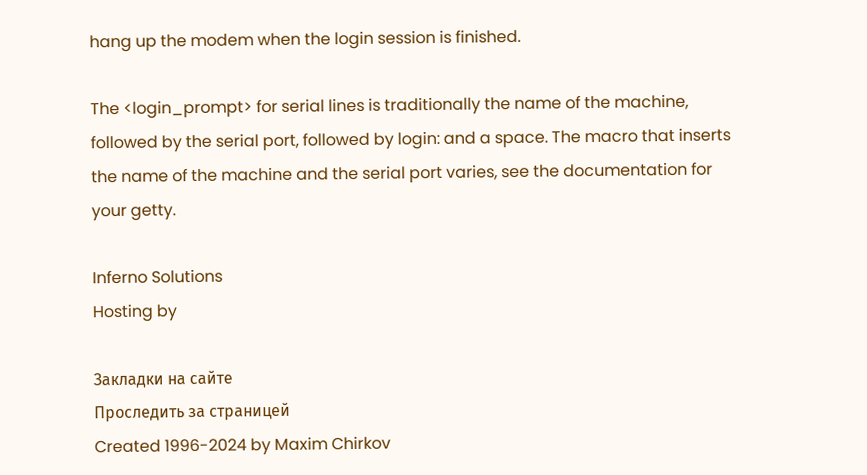hang up the modem when the login session is finished.

The <login_prompt> for serial lines is traditionally the name of the machine, followed by the serial port, followed by login: and a space. The macro that inserts the name of the machine and the serial port varies, see the documentation for your getty.

Inferno Solutions
Hosting by

Закладки на сайте
Проследить за страницей
Created 1996-2024 by Maxim Chirkov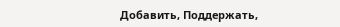Добавить, Поддержать,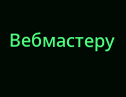Вебмастеру